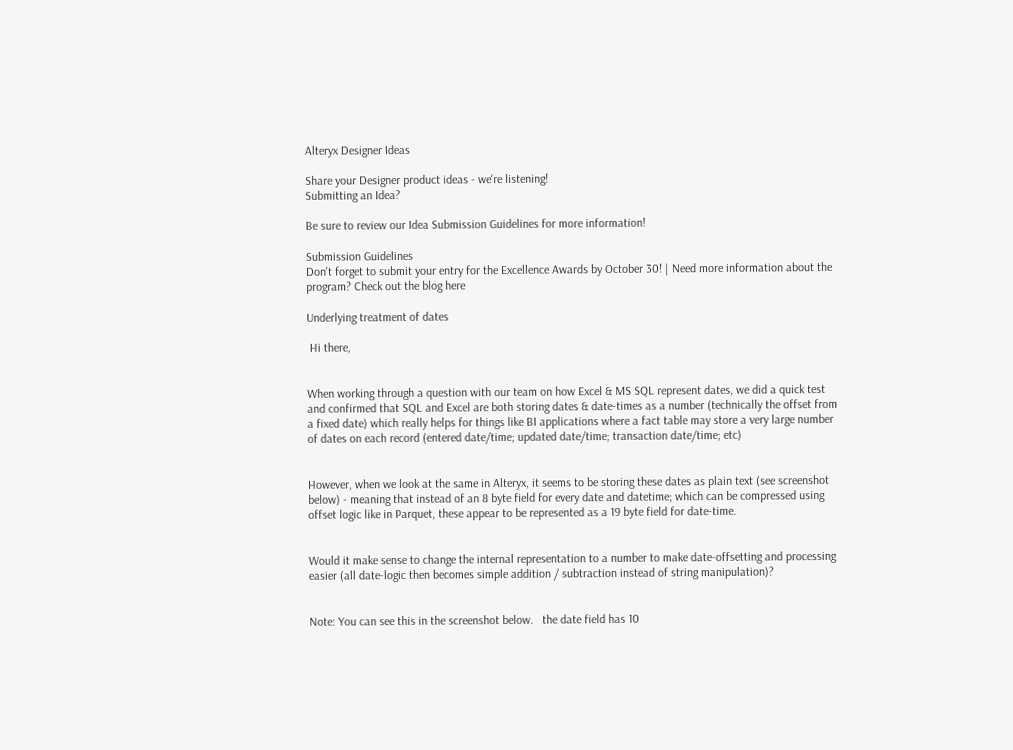Alteryx Designer Ideas

Share your Designer product ideas - we're listening!
Submitting an Idea?

Be sure to review our Idea Submission Guidelines for more information!

Submission Guidelines
Don't forget to submit your entry for the Excellence Awards by October 30! | Need more information about the program? Check out the blog here

Underlying treatment of dates

 Hi there,


When working through a question with our team on how Excel & MS SQL represent dates, we did a quick test and confirmed that SQL and Excel are both storing dates & date-times as a number (technically the offset from a fixed date) which really helps for things like BI applications where a fact table may store a very large number of dates on each record (entered date/time; updated date/time; transaction date/time; etc)


However, when we look at the same in Alteryx, it seems to be storing these dates as plain text (see screenshot below) - meaning that instead of an 8 byte field for every date and datetime; which can be compressed using offset logic like in Parquet, these appear to be represented as a 19 byte field for date-time.


Would it make sense to change the internal representation to a number to make date-offsetting and processing easier (all date-logic then becomes simple addition / subtraction instead of string manipulation)?


Note: You can see this in the screenshot below.   the date field has 10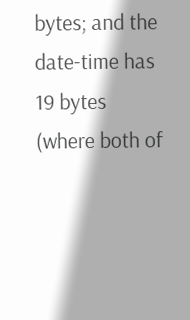bytes; and the date-time has 19 bytes (where both of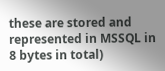these are stored and represented in MSSQL in 8 bytes in total)